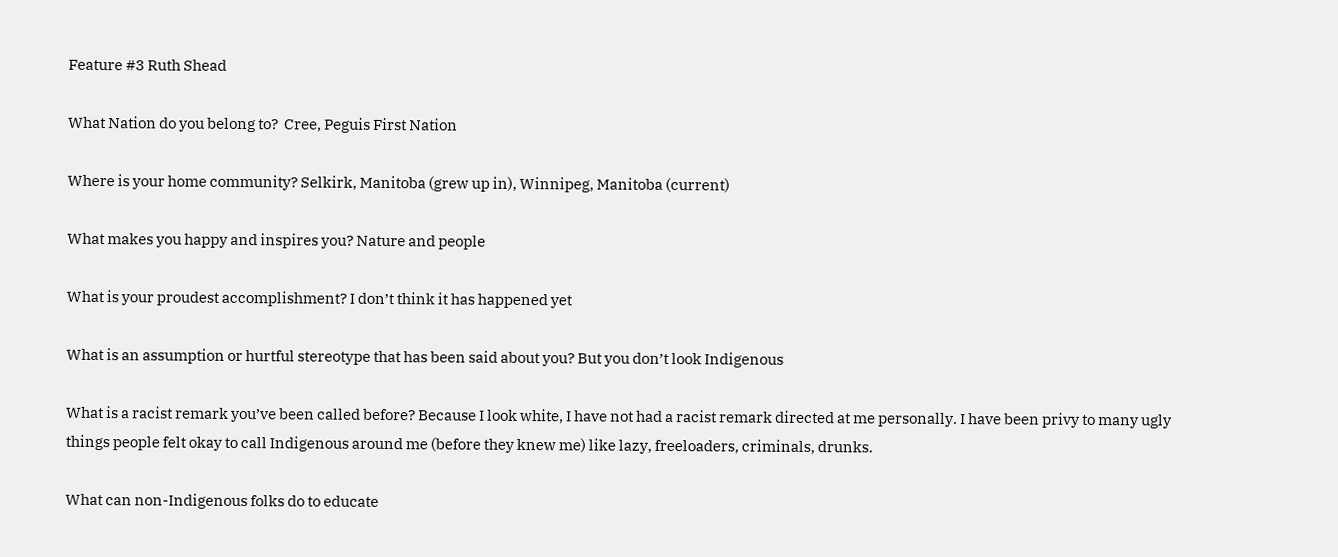Feature #3 Ruth Shead

What Nation do you belong to?  Cree, Peguis First Nation

Where is your home community? Selkirk, Manitoba (grew up in), Winnipeg, Manitoba (current)

What makes you happy and inspires you? Nature and people

What is your proudest accomplishment? I don’t think it has happened yet

What is an assumption or hurtful stereotype that has been said about you? But you don’t look Indigenous

What is a racist remark you’ve been called before? Because I look white, I have not had a racist remark directed at me personally. I have been privy to many ugly things people felt okay to call Indigenous around me (before they knew me) like lazy, freeloaders, criminals, drunks.

What can non-Indigenous folks do to educate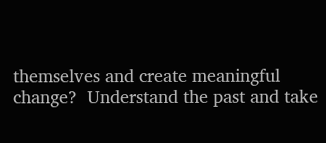themselves and create meaningful change?  Understand the past and take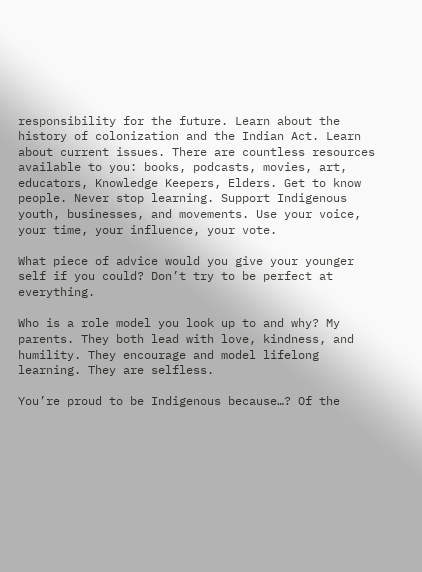responsibility for the future. Learn about the history of colonization and the Indian Act. Learn about current issues. There are countless resources available to you: books, podcasts, movies, art, educators, Knowledge Keepers, Elders. Get to know people. Never stop learning. Support Indigenous youth, businesses, and movements. Use your voice, your time, your influence, your vote.

What piece of advice would you give your younger self if you could? Don’t try to be perfect at everything.

Who is a role model you look up to and why? My parents. They both lead with love, kindness, and humility. They encourage and model lifelong learning. They are selfless.

You’re proud to be Indigenous because…? Of the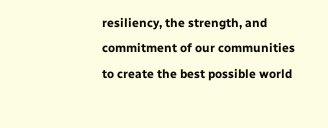resiliency, the strength, and commitment of our communities to create the best possible world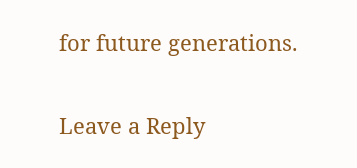for future generations.

Leave a Reply